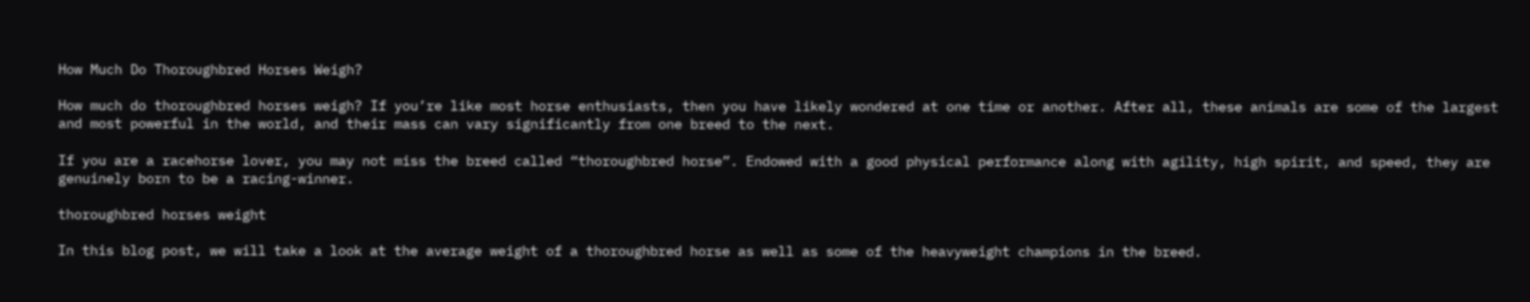How Much Do Thoroughbred Horses Weigh?

How much do thoroughbred horses weigh? If you’re like most horse enthusiasts, then you have likely wondered at one time or another. After all, these animals are some of the largest and most powerful in the world, and their mass can vary significantly from one breed to the next.

If you are a racehorse lover, you may not miss the breed called “thoroughbred horse”. Endowed with a good physical performance along with agility, high spirit, and speed, they are genuinely born to be a racing-winner.

thoroughbred horses weight

In this blog post, we will take a look at the average weight of a thoroughbred horse as well as some of the heavyweight champions in the breed.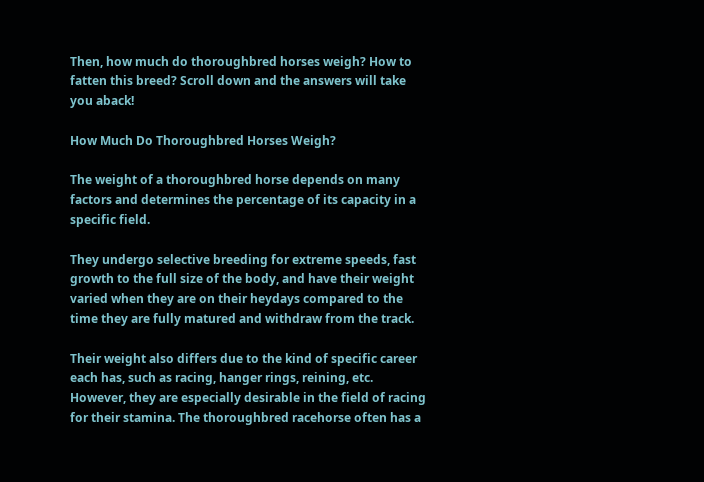Then, how much do thoroughbred horses weigh? How to fatten this breed? Scroll down and the answers will take you aback!

How Much Do Thoroughbred Horses Weigh?

The weight of a thoroughbred horse depends on many factors and determines the percentage of its capacity in a specific field.

They undergo selective breeding for extreme speeds, fast growth to the full size of the body, and have their weight varied when they are on their heydays compared to the time they are fully matured and withdraw from the track.

Their weight also differs due to the kind of specific career each has, such as racing, hanger rings, reining, etc. However, they are especially desirable in the field of racing for their stamina. The thoroughbred racehorse often has a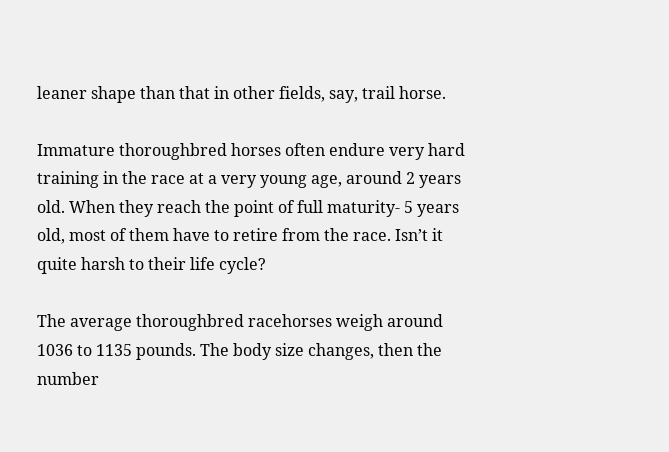leaner shape than that in other fields, say, trail horse.

Immature thoroughbred horses often endure very hard training in the race at a very young age, around 2 years old. When they reach the point of full maturity- 5 years old, most of them have to retire from the race. Isn’t it quite harsh to their life cycle?

The average thoroughbred racehorses weigh around 1036 to 1135 pounds. The body size changes, then the number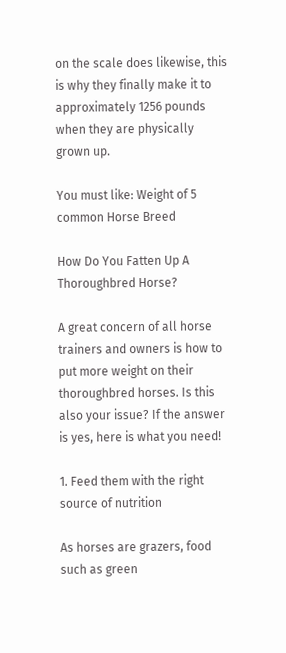on the scale does likewise, this is why they finally make it to approximately 1256 pounds when they are physically grown up.

You must like: Weight of 5 common Horse Breed

How Do You Fatten Up A Thoroughbred Horse?

A great concern of all horse trainers and owners is how to put more weight on their thoroughbred horses. Is this also your issue? If the answer is yes, here is what you need!

1. Feed them with the right source of nutrition

As horses are grazers, food such as green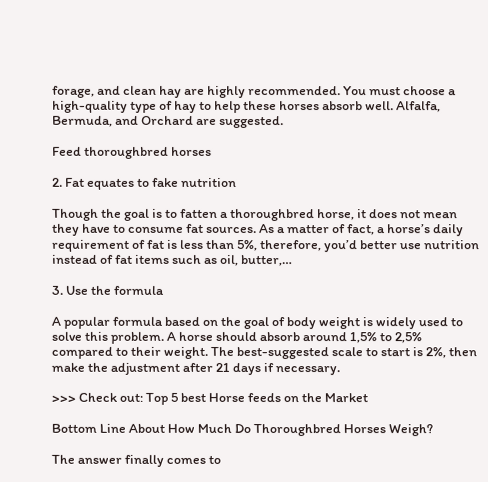forage, and clean hay are highly recommended. You must choose a high-quality type of hay to help these horses absorb well. Alfalfa, Bermuda, and Orchard are suggested.

Feed thoroughbred horses

2. Fat equates to fake nutrition

Though the goal is to fatten a thoroughbred horse, it does not mean they have to consume fat sources. As a matter of fact, a horse’s daily requirement of fat is less than 5%, therefore, you’d better use nutrition instead of fat items such as oil, butter,…

3. Use the formula

A popular formula based on the goal of body weight is widely used to solve this problem. A horse should absorb around 1,5% to 2,5% compared to their weight. The best-suggested scale to start is 2%, then make the adjustment after 21 days if necessary.

>>> Check out: Top 5 best Horse feeds on the Market

Bottom Line About How Much Do Thoroughbred Horses Weigh?

The answer finally comes to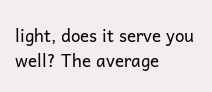light, does it serve you well? The average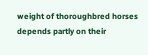weight of thoroughbred horses depends partly on their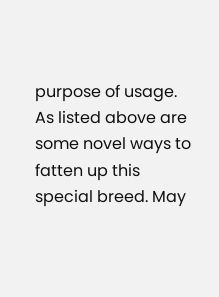purpose of usage. As listed above are some novel ways to fatten up this special breed. May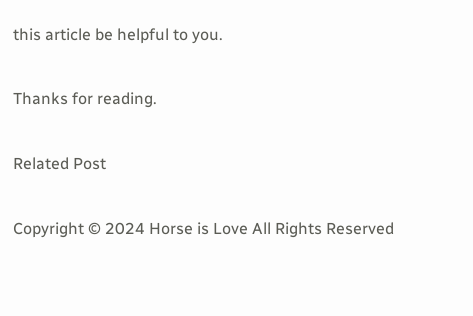this article be helpful to you.

Thanks for reading.

Related Post

Copyright © 2024 Horse is Love All Rights Reserved